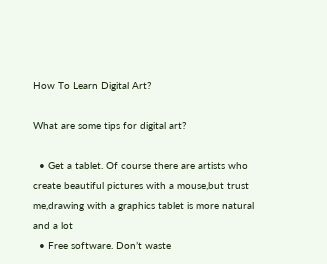How To Learn Digital Art?

What are some tips for digital art?

  • Get a tablet. Of course there are artists who create beautiful pictures with a mouse,but trust me,drawing with a graphics tablet is more natural and a lot
  • Free software. Don’t waste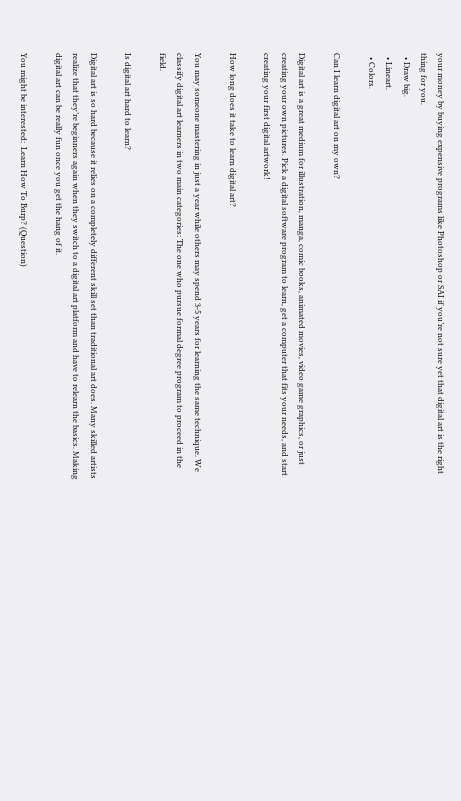your money by buying expensive programs like Photoshop or SAI if you’re not sure yet that digital art is the right thing for you.
  • Draw big.
  • Lineart.
  • Colors.

Can I learn digital art on my own?

Digital art is a great medium for illustration, manga, comic books, animated movies, video game graphics, or just creating your own pictures. Pick a digital software program to learn, get a computer that fits your needs, and start creating your first digital artwork!

How long does it take to learn digital art?

You may someone mastering in just a year while others may spend 3-5 years for learning the same technique. We classify digital art learners in two main categories: The one who pursue formal degree program to proceed in the field.

Is digital art hard to learn?

Digital art is so hard because it relies on a completely different skill set than traditional art does. Many skilled artists realize that they’re beginners again when they switch to a digital art platform and have to relearn the basics. Making digital art can be really fun once you get the hang of it.

You might be interested:  Learn How To Burp? (Question)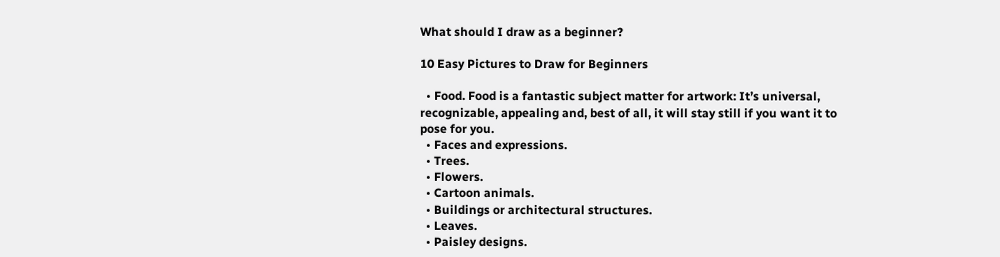What should I draw as a beginner?

10 Easy Pictures to Draw for Beginners

  • Food. Food is a fantastic subject matter for artwork: It’s universal, recognizable, appealing and, best of all, it will stay still if you want it to pose for you.
  • Faces and expressions.
  • Trees.
  • Flowers.
  • Cartoon animals.
  • Buildings or architectural structures.
  • Leaves.
  • Paisley designs.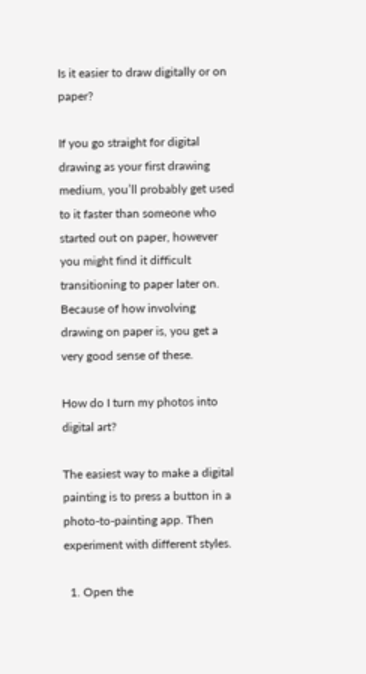Is it easier to draw digitally or on paper?

If you go straight for digital drawing as your first drawing medium, you’ll probably get used to it faster than someone who started out on paper, however you might find it difficult transitioning to paper later on. Because of how involving drawing on paper is, you get a very good sense of these.

How do I turn my photos into digital art?

The easiest way to make a digital painting is to press a button in a photo-to-painting app. Then experiment with different styles.

  1. Open the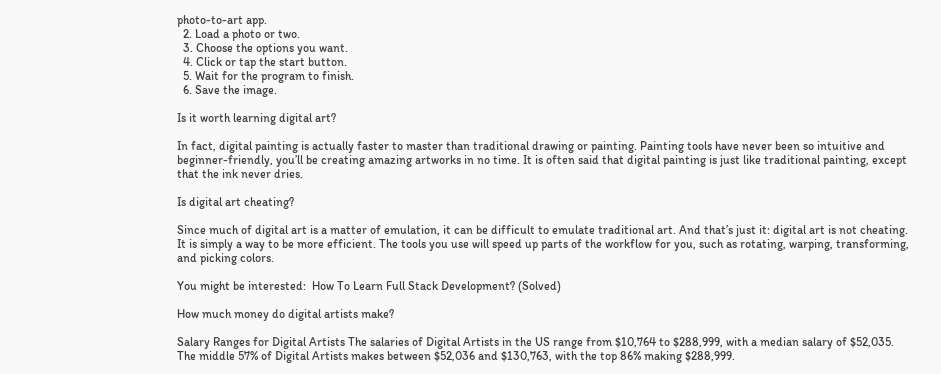photo-to-art app.
  2. Load a photo or two.
  3. Choose the options you want.
  4. Click or tap the start button.
  5. Wait for the program to finish.
  6. Save the image.

Is it worth learning digital art?

In fact, digital painting is actually faster to master than traditional drawing or painting. Painting tools have never been so intuitive and beginner-friendly, you’ll be creating amazing artworks in no time. It is often said that digital painting is just like traditional painting, except that the ink never dries.

Is digital art cheating?

Since much of digital art is a matter of emulation, it can be difficult to emulate traditional art. And that’s just it: digital art is not cheating. It is simply a way to be more efficient. The tools you use will speed up parts of the workflow for you, such as rotating, warping, transforming, and picking colors.

You might be interested:  How To Learn Full Stack Development? (Solved)

How much money do digital artists make?

Salary Ranges for Digital Artists The salaries of Digital Artists in the US range from $10,764 to $288,999, with a median salary of $52,035. The middle 57% of Digital Artists makes between $52,036 and $130,763, with the top 86% making $288,999.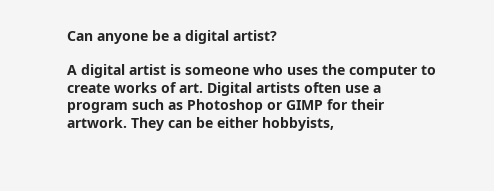Can anyone be a digital artist?

A digital artist is someone who uses the computer to create works of art. Digital artists often use a program such as Photoshop or GIMP for their artwork. They can be either hobbyists,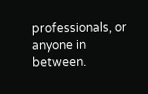professionals, or anyone in between.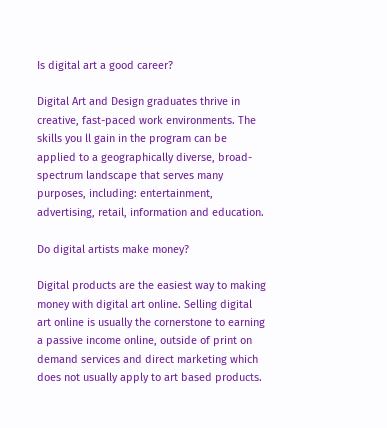Is digital art a good career?

Digital Art and Design graduates thrive in creative, fast-paced work environments. The skills you ll gain in the program can be applied to a geographically diverse, broad-spectrum landscape that serves many purposes, including: entertainment, advertising, retail, information and education.

Do digital artists make money?

Digital products are the easiest way to making money with digital art online. Selling digital art online is usually the cornerstone to earning a passive income online, outside of print on demand services and direct marketing which does not usually apply to art based products.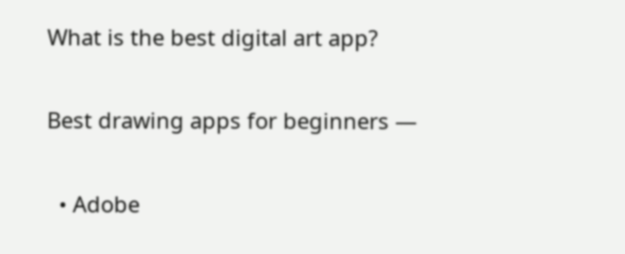What is the best digital art app?

Best drawing apps for beginners —

  • Adobe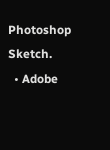Photoshop Sketch.
  • Adobe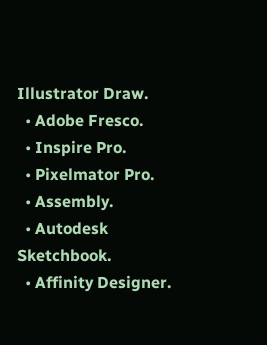Illustrator Draw.
  • Adobe Fresco.
  • Inspire Pro.
  • Pixelmator Pro.
  • Assembly.
  • Autodesk Sketchbook.
  • Affinity Designer.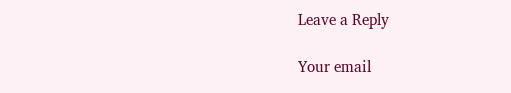Leave a Reply

Your email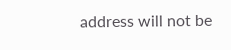address will not be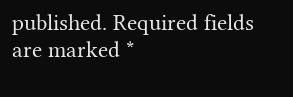published. Required fields are marked *